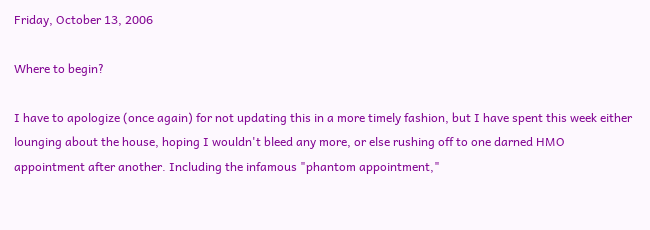Friday, October 13, 2006

Where to begin?

I have to apologize (once again) for not updating this in a more timely fashion, but I have spent this week either lounging about the house, hoping I wouldn't bleed any more, or else rushing off to one darned HMO appointment after another. Including the infamous "phantom appointment,"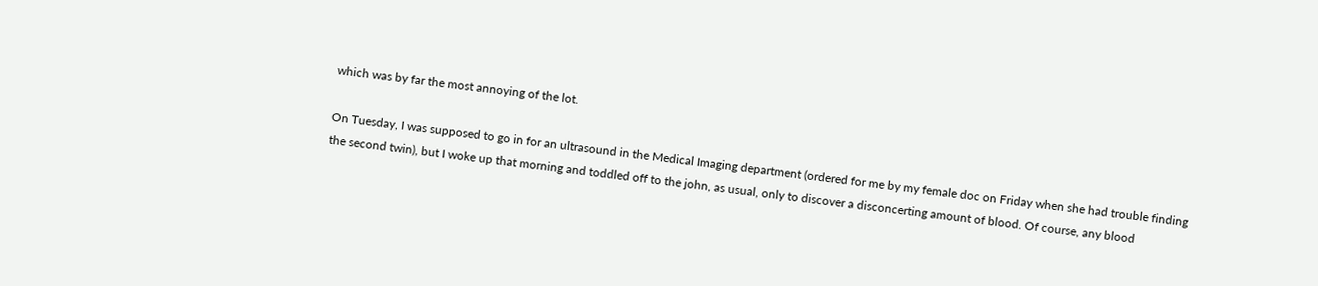which was by far the most annoying of the lot.

On Tuesday, I was supposed to go in for an ultrasound in the Medical Imaging department (ordered for me by my female doc on Friday when she had trouble finding the second twin), but I woke up that morning and toddled off to the john, as usual, only to discover a disconcerting amount of blood. Of course, any blood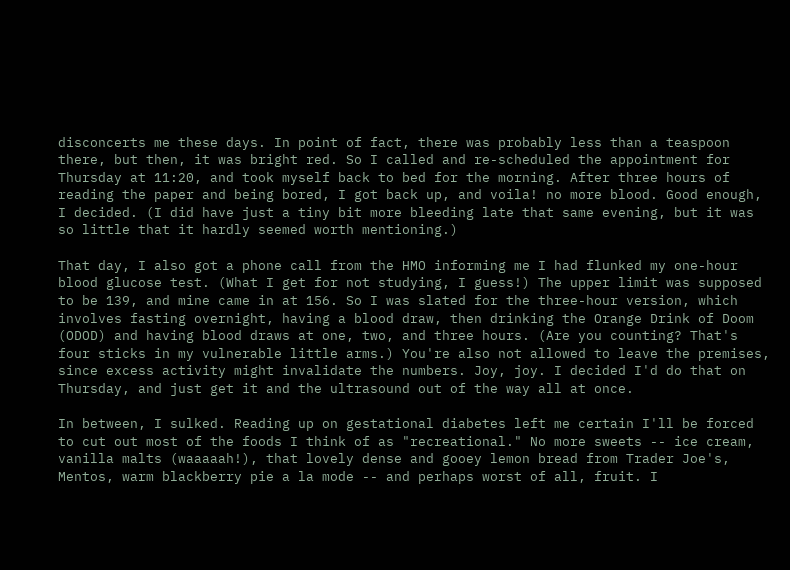disconcerts me these days. In point of fact, there was probably less than a teaspoon there, but then, it was bright red. So I called and re-scheduled the appointment for Thursday at 11:20, and took myself back to bed for the morning. After three hours of reading the paper and being bored, I got back up, and voila! no more blood. Good enough, I decided. (I did have just a tiny bit more bleeding late that same evening, but it was so little that it hardly seemed worth mentioning.)

That day, I also got a phone call from the HMO informing me I had flunked my one-hour blood glucose test. (What I get for not studying, I guess!) The upper limit was supposed to be 139, and mine came in at 156. So I was slated for the three-hour version, which involves fasting overnight, having a blood draw, then drinking the Orange Drink of Doom (ODOD) and having blood draws at one, two, and three hours. (Are you counting? That's four sticks in my vulnerable little arms.) You're also not allowed to leave the premises, since excess activity might invalidate the numbers. Joy, joy. I decided I'd do that on Thursday, and just get it and the ultrasound out of the way all at once.

In between, I sulked. Reading up on gestational diabetes left me certain I'll be forced to cut out most of the foods I think of as "recreational." No more sweets -- ice cream, vanilla malts (waaaaah!), that lovely dense and gooey lemon bread from Trader Joe's, Mentos, warm blackberry pie a la mode -- and perhaps worst of all, fruit. I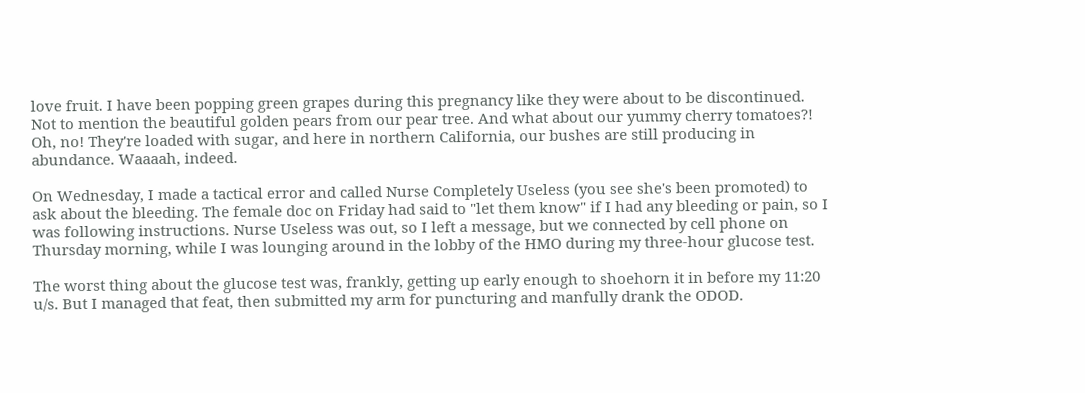love fruit. I have been popping green grapes during this pregnancy like they were about to be discontinued. Not to mention the beautiful golden pears from our pear tree. And what about our yummy cherry tomatoes?! Oh, no! They're loaded with sugar, and here in northern California, our bushes are still producing in abundance. Waaaah, indeed.

On Wednesday, I made a tactical error and called Nurse Completely Useless (you see she's been promoted) to ask about the bleeding. The female doc on Friday had said to "let them know" if I had any bleeding or pain, so I was following instructions. Nurse Useless was out, so I left a message, but we connected by cell phone on Thursday morning, while I was lounging around in the lobby of the HMO during my three-hour glucose test.

The worst thing about the glucose test was, frankly, getting up early enough to shoehorn it in before my 11:20 u/s. But I managed that feat, then submitted my arm for puncturing and manfully drank the ODOD.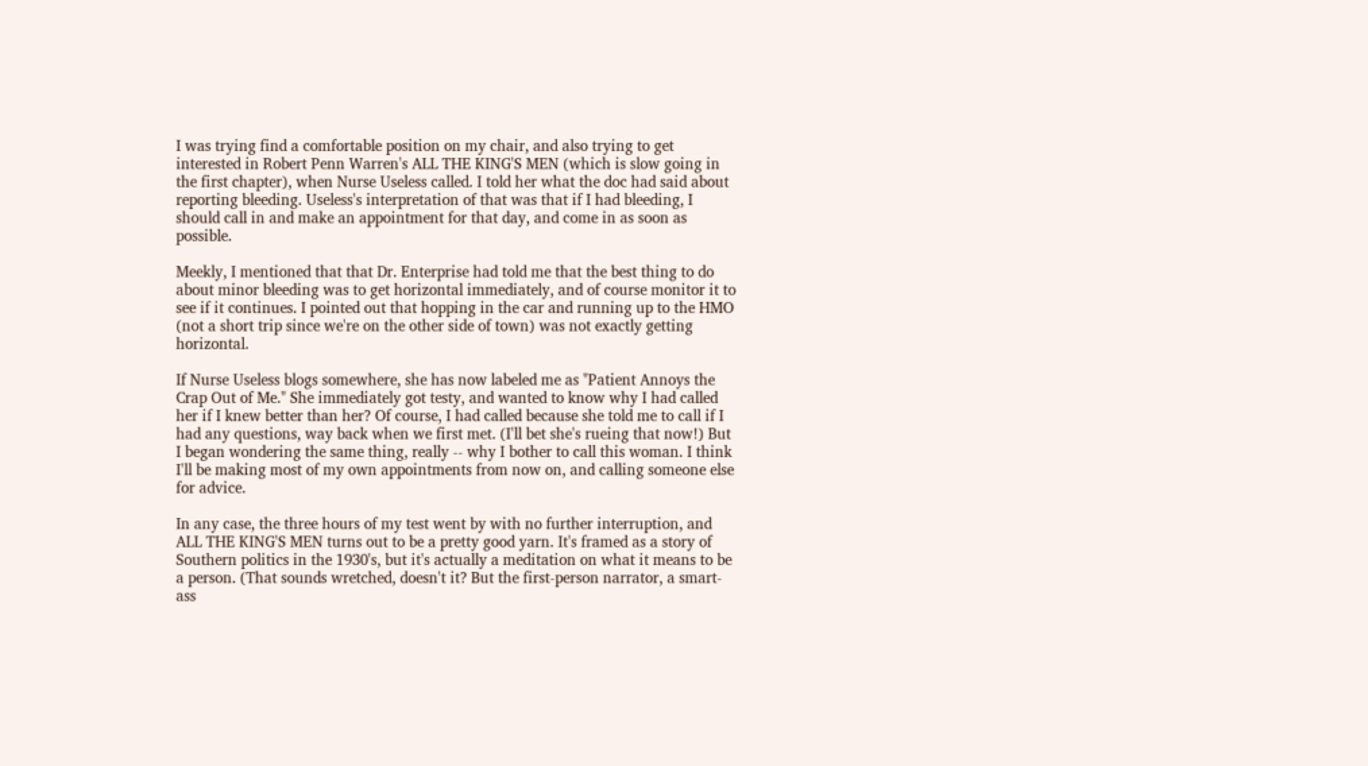I was trying find a comfortable position on my chair, and also trying to get interested in Robert Penn Warren's ALL THE KING'S MEN (which is slow going in the first chapter), when Nurse Useless called. I told her what the doc had said about reporting bleeding. Useless's interpretation of that was that if I had bleeding, I should call in and make an appointment for that day, and come in as soon as possible.

Meekly, I mentioned that that Dr. Enterprise had told me that the best thing to do about minor bleeding was to get horizontal immediately, and of course monitor it to see if it continues. I pointed out that hopping in the car and running up to the HMO (not a short trip since we're on the other side of town) was not exactly getting horizontal.

If Nurse Useless blogs somewhere, she has now labeled me as "Patient Annoys the Crap Out of Me." She immediately got testy, and wanted to know why I had called her if I knew better than her? Of course, I had called because she told me to call if I had any questions, way back when we first met. (I'll bet she's rueing that now!) But I began wondering the same thing, really -- why I bother to call this woman. I think I'll be making most of my own appointments from now on, and calling someone else for advice.

In any case, the three hours of my test went by with no further interruption, and ALL THE KING'S MEN turns out to be a pretty good yarn. It's framed as a story of Southern politics in the 1930's, but it's actually a meditation on what it means to be a person. (That sounds wretched, doesn't it? But the first-person narrator, a smart-ass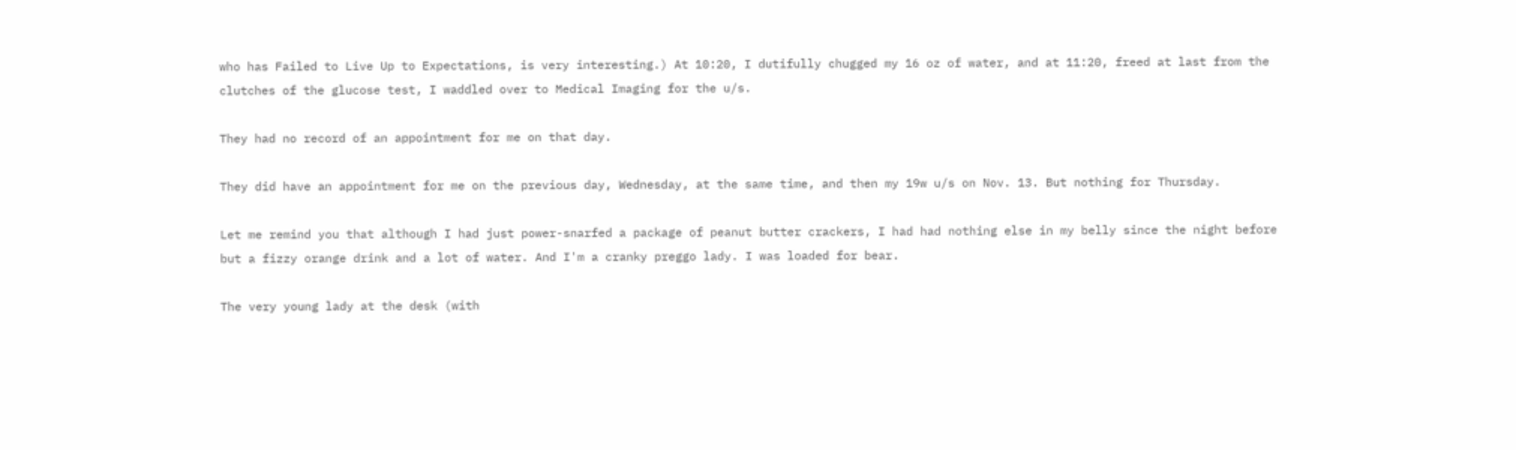who has Failed to Live Up to Expectations, is very interesting.) At 10:20, I dutifully chugged my 16 oz of water, and at 11:20, freed at last from the clutches of the glucose test, I waddled over to Medical Imaging for the u/s.

They had no record of an appointment for me on that day.

They did have an appointment for me on the previous day, Wednesday, at the same time, and then my 19w u/s on Nov. 13. But nothing for Thursday.

Let me remind you that although I had just power-snarfed a package of peanut butter crackers, I had had nothing else in my belly since the night before but a fizzy orange drink and a lot of water. And I'm a cranky preggo lady. I was loaded for bear.

The very young lady at the desk (with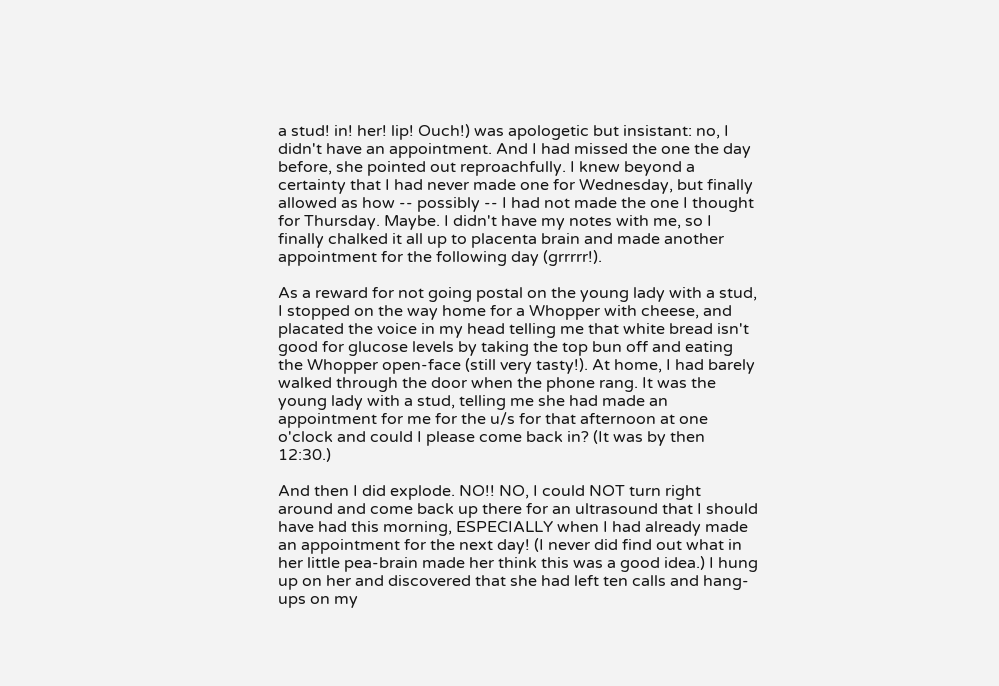a stud! in! her! lip! Ouch!) was apologetic but insistant: no, I didn't have an appointment. And I had missed the one the day before, she pointed out reproachfully. I knew beyond a certainty that I had never made one for Wednesday, but finally allowed as how -- possibly -- I had not made the one I thought for Thursday. Maybe. I didn't have my notes with me, so I finally chalked it all up to placenta brain and made another appointment for the following day (grrrrr!).

As a reward for not going postal on the young lady with a stud, I stopped on the way home for a Whopper with cheese, and placated the voice in my head telling me that white bread isn't good for glucose levels by taking the top bun off and eating the Whopper open-face (still very tasty!). At home, I had barely walked through the door when the phone rang. It was the young lady with a stud, telling me she had made an appointment for me for the u/s for that afternoon at one o'clock and could I please come back in? (It was by then 12:30.)

And then I did explode. NO!! NO, I could NOT turn right around and come back up there for an ultrasound that I should have had this morning, ESPECIALLY when I had already made an appointment for the next day! (I never did find out what in her little pea-brain made her think this was a good idea.) I hung up on her and discovered that she had left ten calls and hang-ups on my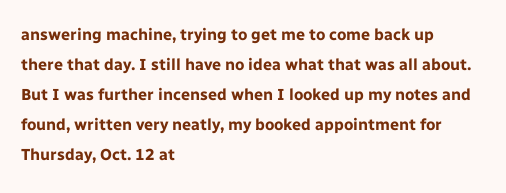answering machine, trying to get me to come back up there that day. I still have no idea what that was all about. But I was further incensed when I looked up my notes and found, written very neatly, my booked appointment for Thursday, Oct. 12 at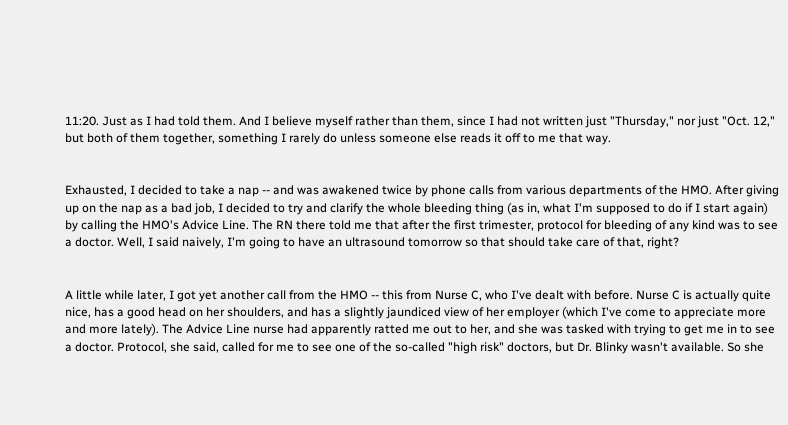11:20. Just as I had told them. And I believe myself rather than them, since I had not written just "Thursday," nor just "Oct. 12," but both of them together, something I rarely do unless someone else reads it off to me that way.


Exhausted, I decided to take a nap -- and was awakened twice by phone calls from various departments of the HMO. After giving up on the nap as a bad job, I decided to try and clarify the whole bleeding thing (as in, what I'm supposed to do if I start again) by calling the HMO's Advice Line. The RN there told me that after the first trimester, protocol for bleeding of any kind was to see a doctor. Well, I said naively, I'm going to have an ultrasound tomorrow so that should take care of that, right?


A little while later, I got yet another call from the HMO -- this from Nurse C, who I've dealt with before. Nurse C is actually quite nice, has a good head on her shoulders, and has a slightly jaundiced view of her employer (which I've come to appreciate more and more lately). The Advice Line nurse had apparently ratted me out to her, and she was tasked with trying to get me in to see a doctor. Protocol, she said, called for me to see one of the so-called "high risk" doctors, but Dr. Blinky wasn't available. So she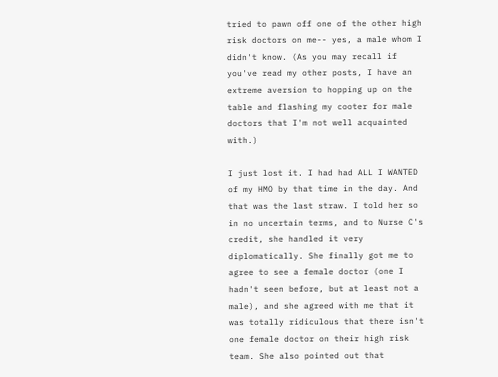tried to pawn off one of the other high risk doctors on me-- yes, a male whom I didn't know. (As you may recall if you've read my other posts, I have an extreme aversion to hopping up on the table and flashing my cooter for male doctors that I'm not well acquainted with.)

I just lost it. I had had ALL I WANTED of my HMO by that time in the day. And that was the last straw. I told her so in no uncertain terms, and to Nurse C's credit, she handled it very diplomatically. She finally got me to agree to see a female doctor (one I hadn't seen before, but at least not a male), and she agreed with me that it was totally ridiculous that there isn't one female doctor on their high risk team. She also pointed out that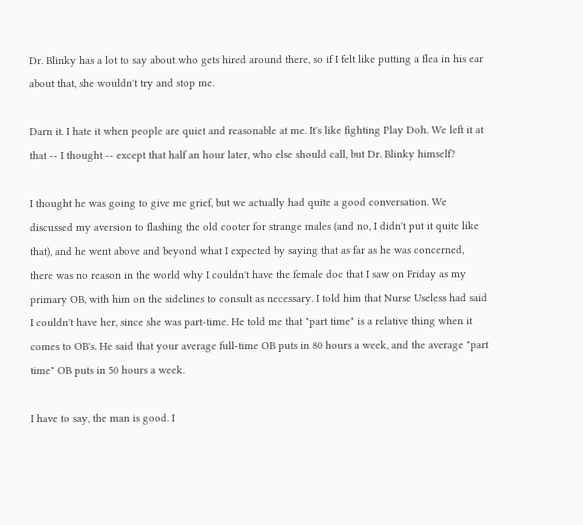Dr. Blinky has a lot to say about who gets hired around there, so if I felt like putting a flea in his ear about that, she wouldn't try and stop me.

Darn it. I hate it when people are quiet and reasonable at me. It's like fighting Play Doh. We left it at that -- I thought -- except that half an hour later, who else should call, but Dr. Blinky himself?

I thought he was going to give me grief, but we actually had quite a good conversation. We discussed my aversion to flashing the old cooter for strange males (and no, I didn't put it quite like that), and he went above and beyond what I expected by saying that as far as he was concerned, there was no reason in the world why I couldn't have the female doc that I saw on Friday as my primary OB, with him on the sidelines to consult as necessary. I told him that Nurse Useless had said I couldn't have her, since she was part-time. He told me that "part time" is a relative thing when it comes to OB's. He said that your average full-time OB puts in 80 hours a week, and the average "part time" OB puts in 50 hours a week.

I have to say, the man is good. I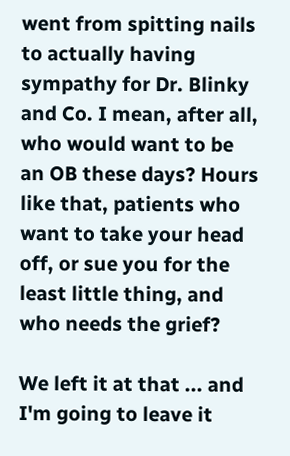went from spitting nails to actually having sympathy for Dr. Blinky and Co. I mean, after all, who would want to be an OB these days? Hours like that, patients who want to take your head off, or sue you for the least little thing, and who needs the grief?

We left it at that ... and I'm going to leave it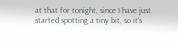at that for tonight, since I have just started spotting a tiny bit, so it's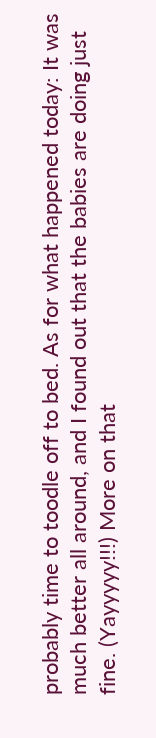probably time to toodle off to bed. As for what happened today: It was much better all around, and I found out that the babies are doing just fine. (Yayyyyy!!!) More on that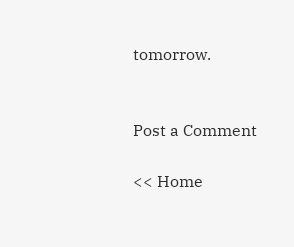tomorrow.


Post a Comment

<< Home